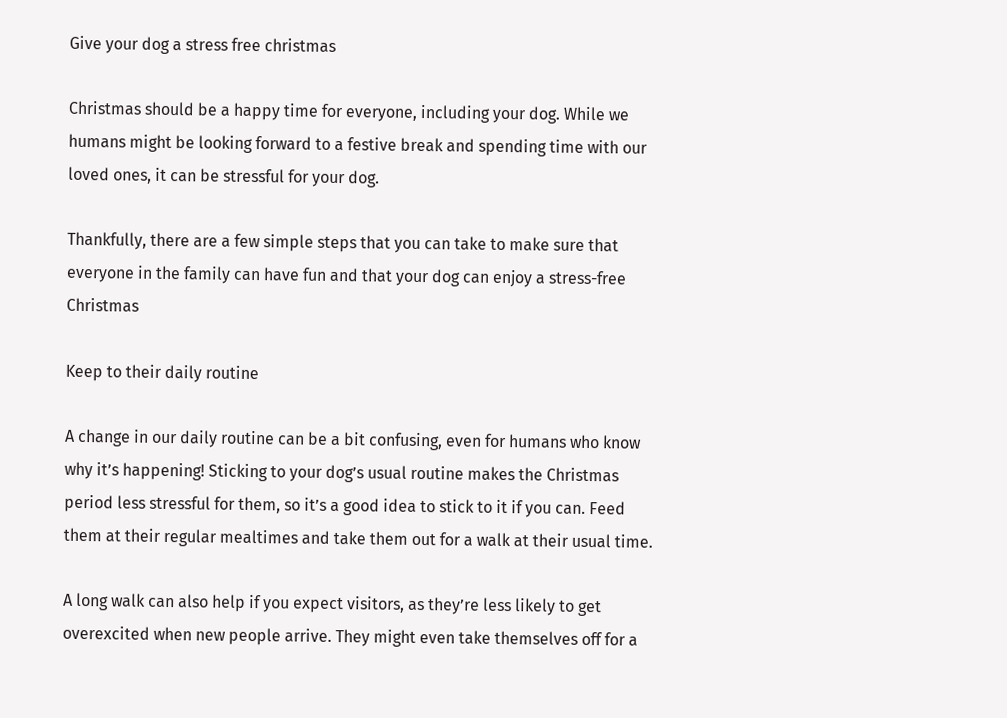Give your dog a stress free christmas

Christmas should be a happy time for everyone, including your dog. While we humans might be looking forward to a festive break and spending time with our loved ones, it can be stressful for your dog.

Thankfully, there are a few simple steps that you can take to make sure that everyone in the family can have fun and that your dog can enjoy a stress-free Christmas

Keep to their daily routine

A change in our daily routine can be a bit confusing, even for humans who know why it’s happening! Sticking to your dog’s usual routine makes the Christmas period less stressful for them, so it’s a good idea to stick to it if you can. Feed them at their regular mealtimes and take them out for a walk at their usual time.

A long walk can also help if you expect visitors, as they’re less likely to get overexcited when new people arrive. They might even take themselves off for a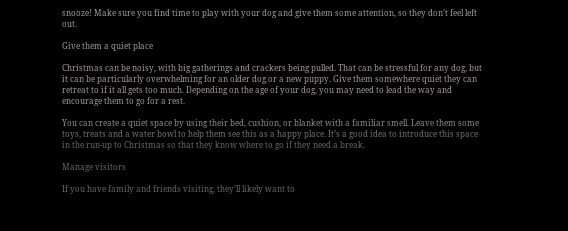snooze! Make sure you find time to play with your dog and give them some attention, so they don’t feel left out.

Give them a quiet place

Christmas can be noisy, with big gatherings and crackers being pulled. That can be stressful for any dog, but it can be particularly overwhelming for an older dog or a new puppy. Give them somewhere quiet they can retreat to if it all gets too much. Depending on the age of your dog, you may need to lead the way and encourage them to go for a rest.

You can create a quiet space by using their bed, cushion, or blanket with a familiar smell. Leave them some toys, treats and a water bowl to help them see this as a happy place. It’s a good idea to introduce this space in the run-up to Christmas so that they know where to go if they need a break.

Manage visitors

If you have family and friends visiting, they’ll likely want to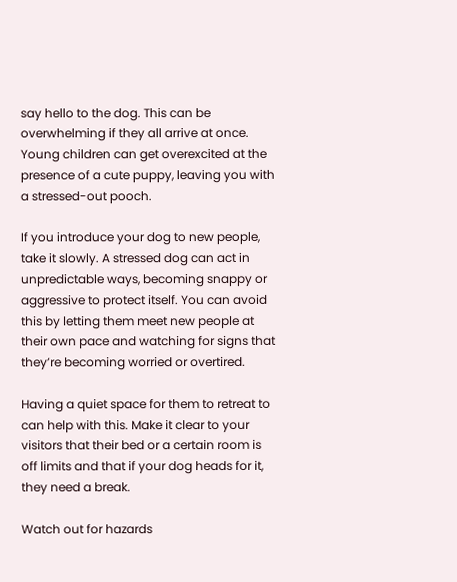say hello to the dog. This can be overwhelming if they all arrive at once. Young children can get overexcited at the presence of a cute puppy, leaving you with a stressed-out pooch.

If you introduce your dog to new people, take it slowly. A stressed dog can act in unpredictable ways, becoming snappy or aggressive to protect itself. You can avoid this by letting them meet new people at their own pace and watching for signs that they’re becoming worried or overtired.

Having a quiet space for them to retreat to can help with this. Make it clear to your visitors that their bed or a certain room is off limits and that if your dog heads for it, they need a break.

Watch out for hazards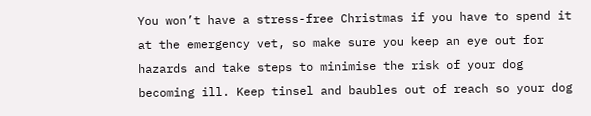You won’t have a stress-free Christmas if you have to spend it at the emergency vet, so make sure you keep an eye out for hazards and take steps to minimise the risk of your dog becoming ill. Keep tinsel and baubles out of reach so your dog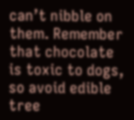can’t nibble on them. Remember that chocolate is toxic to dogs, so avoid edible tree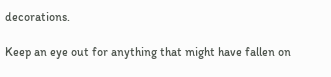decorations.

Keep an eye out for anything that might have fallen on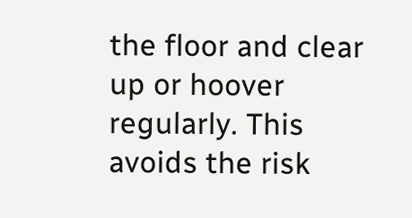the floor and clear up or hoover regularly. This avoids the risk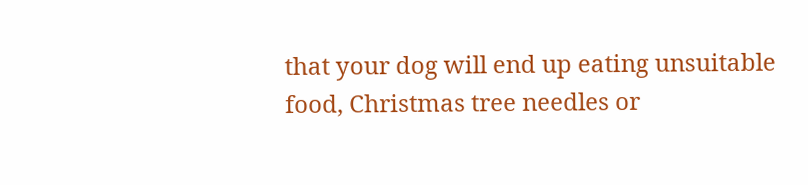that your dog will end up eating unsuitable food, Christmas tree needles or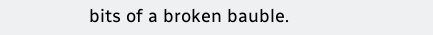bits of a broken bauble.